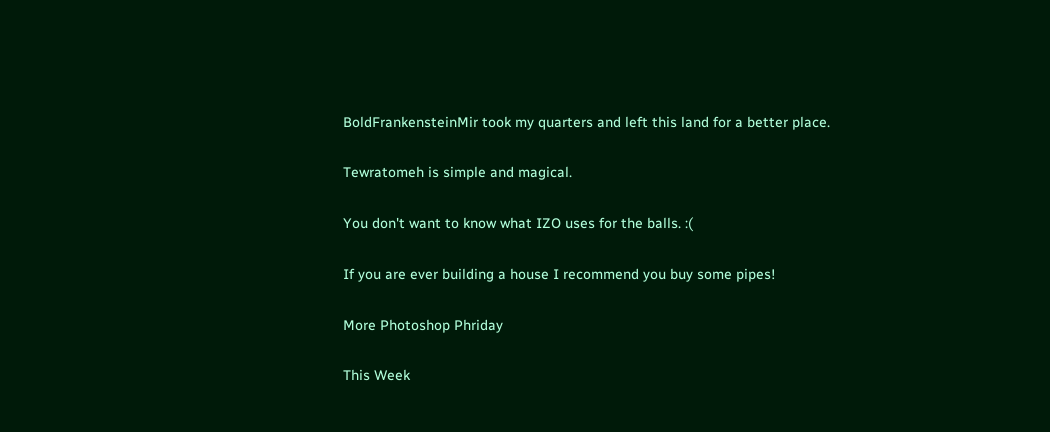BoldFrankensteinMir took my quarters and left this land for a better place.

Tewratomeh is simple and magical.

You don't want to know what IZO uses for the balls. :(

If you are ever building a house I recommend you buy some pipes!

More Photoshop Phriday

This Week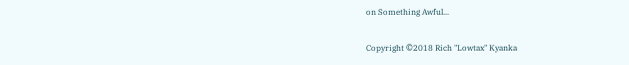on Something Awful...

Copyright ©2018 Rich "Lowtax" Kyanka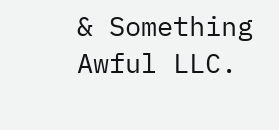& Something Awful LLC.